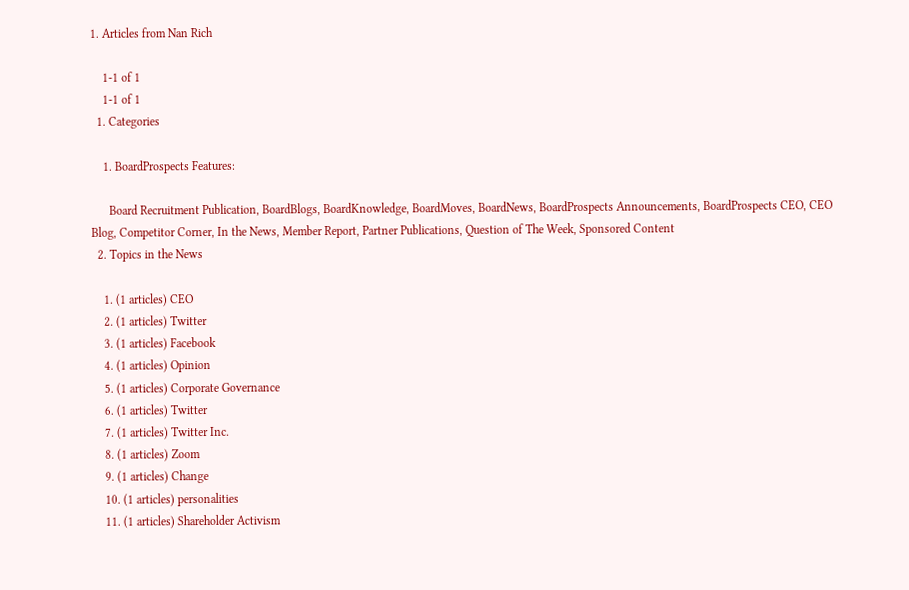1. Articles from Nan Rich

    1-1 of 1
    1-1 of 1
  1. Categories

    1. BoardProspects Features:

      Board Recruitment Publication, BoardBlogs, BoardKnowledge, BoardMoves, BoardNews, BoardProspects Announcements, BoardProspects CEO, CEO Blog, Competitor Corner, In the News, Member Report, Partner Publications, Question of The Week, Sponsored Content
  2. Topics in the News

    1. (1 articles) CEO
    2. (1 articles) Twitter
    3. (1 articles) Facebook
    4. (1 articles) Opinion
    5. (1 articles) Corporate Governance
    6. (1 articles) Twitter
    7. (1 articles) Twitter Inc.
    8. (1 articles) Zoom
    9. (1 articles) Change
    10. (1 articles) personalities
    11. (1 articles) Shareholder Activism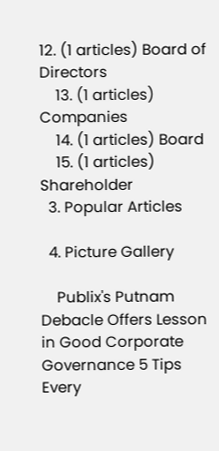12. (1 articles) Board of Directors
    13. (1 articles) Companies
    14. (1 articles) Board
    15. (1 articles) Shareholder
  3. Popular Articles

  4. Picture Gallery

    Publix's Putnam Debacle Offers Lesson in Good Corporate Governance 5 Tips Every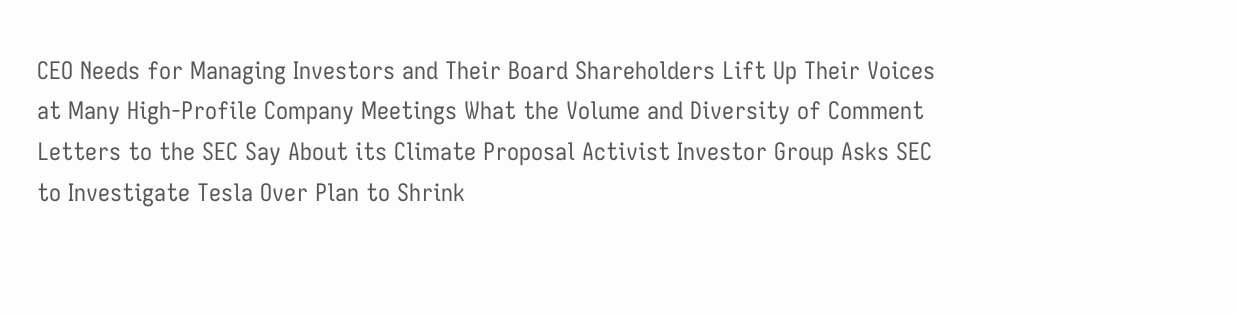CEO Needs for Managing Investors and Their Board Shareholders Lift Up Their Voices at Many High-Profile Company Meetings What the Volume and Diversity of Comment Letters to the SEC Say About its Climate Proposal Activist Investor Group Asks SEC to Investigate Tesla Over Plan to Shrink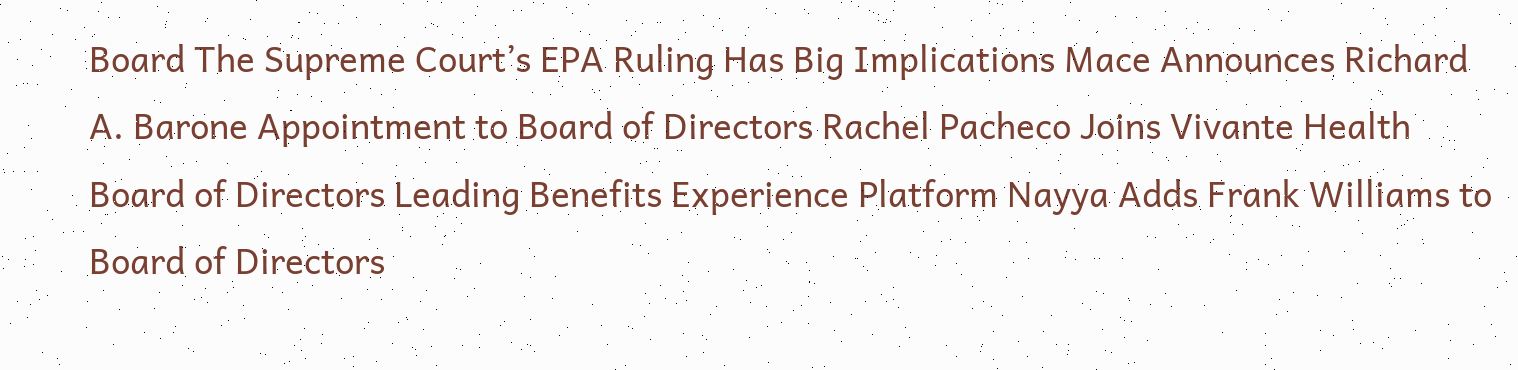Board The Supreme Court’s EPA Ruling Has Big Implications Mace Announces Richard A. Barone Appointment to Board of Directors Rachel Pacheco Joins Vivante Health Board of Directors Leading Benefits Experience Platform Nayya Adds Frank Williams to Board of Directors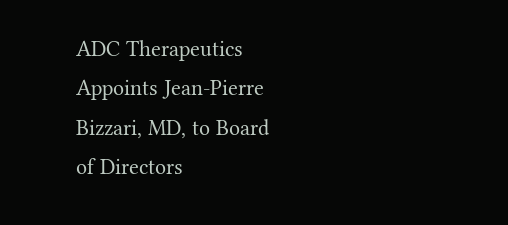ADC Therapeutics Appoints Jean-Pierre Bizzari, MD, to Board of Directors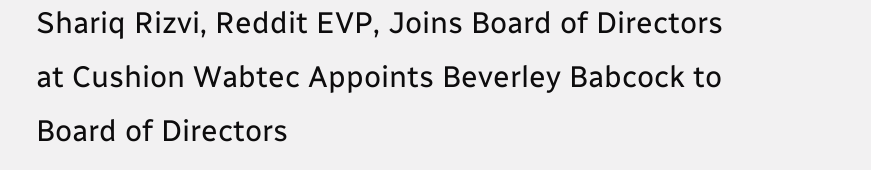Shariq Rizvi, Reddit EVP, Joins Board of Directors at Cushion Wabtec Appoints Beverley Babcock to Board of Directors